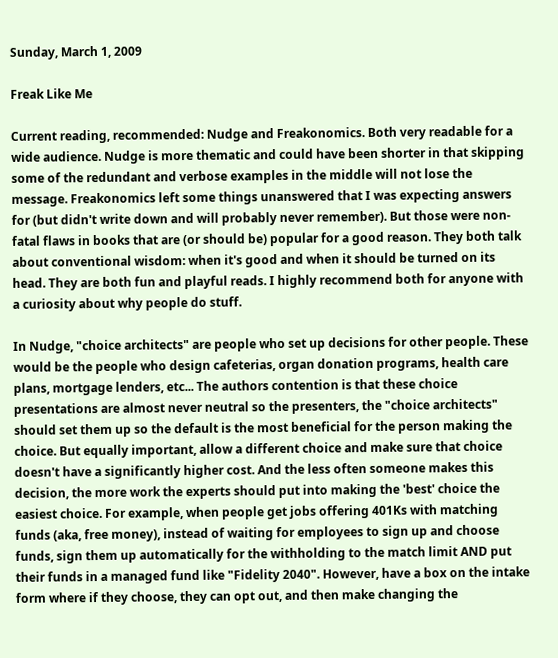Sunday, March 1, 2009

Freak Like Me

Current reading, recommended: Nudge and Freakonomics. Both very readable for a wide audience. Nudge is more thematic and could have been shorter in that skipping some of the redundant and verbose examples in the middle will not lose the message. Freakonomics left some things unanswered that I was expecting answers for (but didn't write down and will probably never remember). But those were non-fatal flaws in books that are (or should be) popular for a good reason. They both talk about conventional wisdom: when it's good and when it should be turned on its head. They are both fun and playful reads. I highly recommend both for anyone with a curiosity about why people do stuff.

In Nudge, "choice architects" are people who set up decisions for other people. These would be the people who design cafeterias, organ donation programs, health care plans, mortgage lenders, etc... The authors contention is that these choice presentations are almost never neutral so the presenters, the "choice architects" should set them up so the default is the most beneficial for the person making the choice. But equally important, allow a different choice and make sure that choice doesn't have a significantly higher cost. And the less often someone makes this decision, the more work the experts should put into making the 'best' choice the easiest choice. For example, when people get jobs offering 401Ks with matching funds (aka, free money), instead of waiting for employees to sign up and choose funds, sign them up automatically for the withholding to the match limit AND put their funds in a managed fund like "Fidelity 2040". However, have a box on the intake form where if they choose, they can opt out, and then make changing the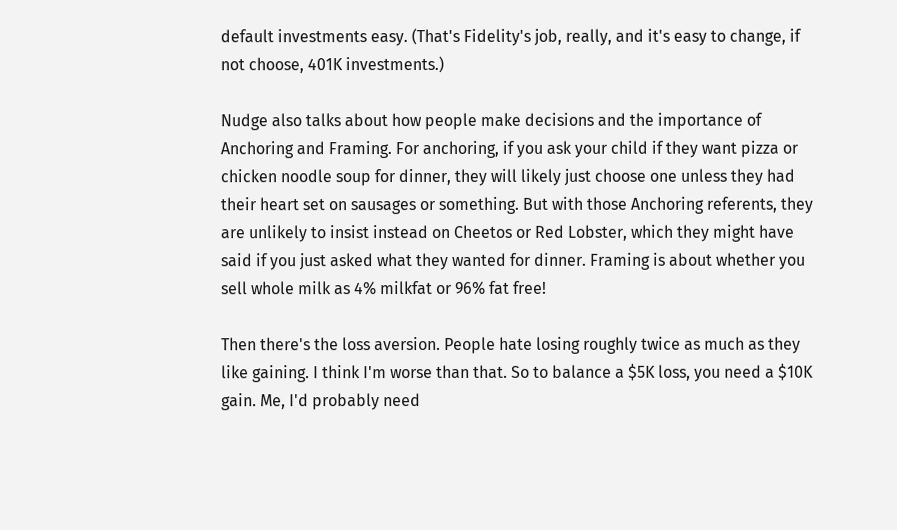default investments easy. (That's Fidelity's job, really, and it's easy to change, if not choose, 401K investments.)

Nudge also talks about how people make decisions and the importance of Anchoring and Framing. For anchoring, if you ask your child if they want pizza or chicken noodle soup for dinner, they will likely just choose one unless they had their heart set on sausages or something. But with those Anchoring referents, they are unlikely to insist instead on Cheetos or Red Lobster, which they might have said if you just asked what they wanted for dinner. Framing is about whether you sell whole milk as 4% milkfat or 96% fat free!

Then there's the loss aversion. People hate losing roughly twice as much as they like gaining. I think I'm worse than that. So to balance a $5K loss, you need a $10K gain. Me, I'd probably need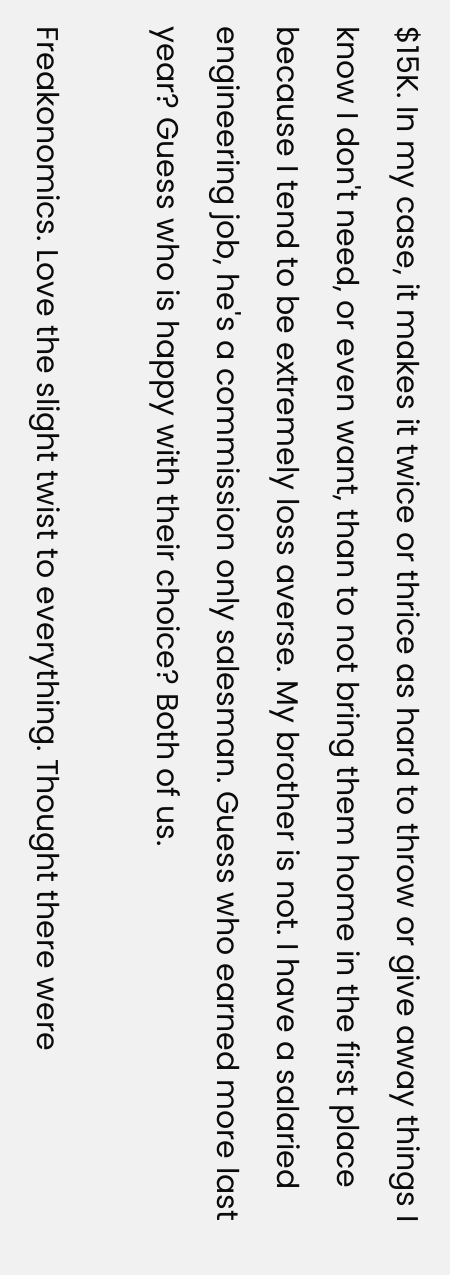$15K. In my case, it makes it twice or thrice as hard to throw or give away things I know I don't need, or even want, than to not bring them home in the first place because I tend to be extremely loss averse. My brother is not. I have a salaried engineering job, he's a commission only salesman. Guess who earned more last year? Guess who is happy with their choice? Both of us.

Freakonomics. Love the slight twist to everything. Thought there were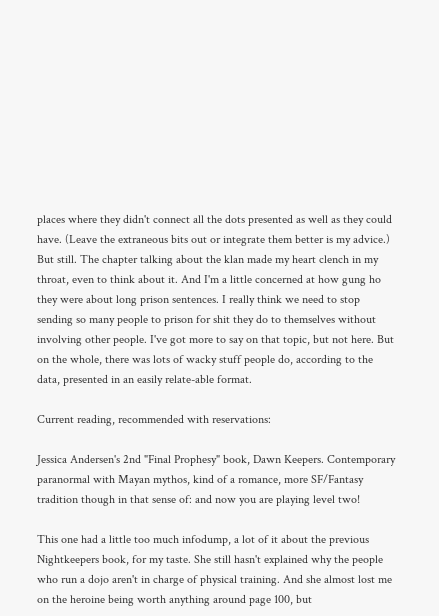places where they didn't connect all the dots presented as well as they could have. (Leave the extraneous bits out or integrate them better is my advice.) But still. The chapter talking about the klan made my heart clench in my throat, even to think about it. And I'm a little concerned at how gung ho they were about long prison sentences. I really think we need to stop sending so many people to prison for shit they do to themselves without involving other people. I've got more to say on that topic, but not here. But on the whole, there was lots of wacky stuff people do, according to the data, presented in an easily relate-able format.

Current reading, recommended with reservations:

Jessica Andersen's 2nd "Final Prophesy" book, Dawn Keepers. Contemporary paranormal with Mayan mythos, kind of a romance, more SF/Fantasy tradition though in that sense of: and now you are playing level two!

This one had a little too much infodump, a lot of it about the previous Nightkeepers book, for my taste. She still hasn't explained why the people who run a dojo aren't in charge of physical training. And she almost lost me on the heroine being worth anything around page 100, but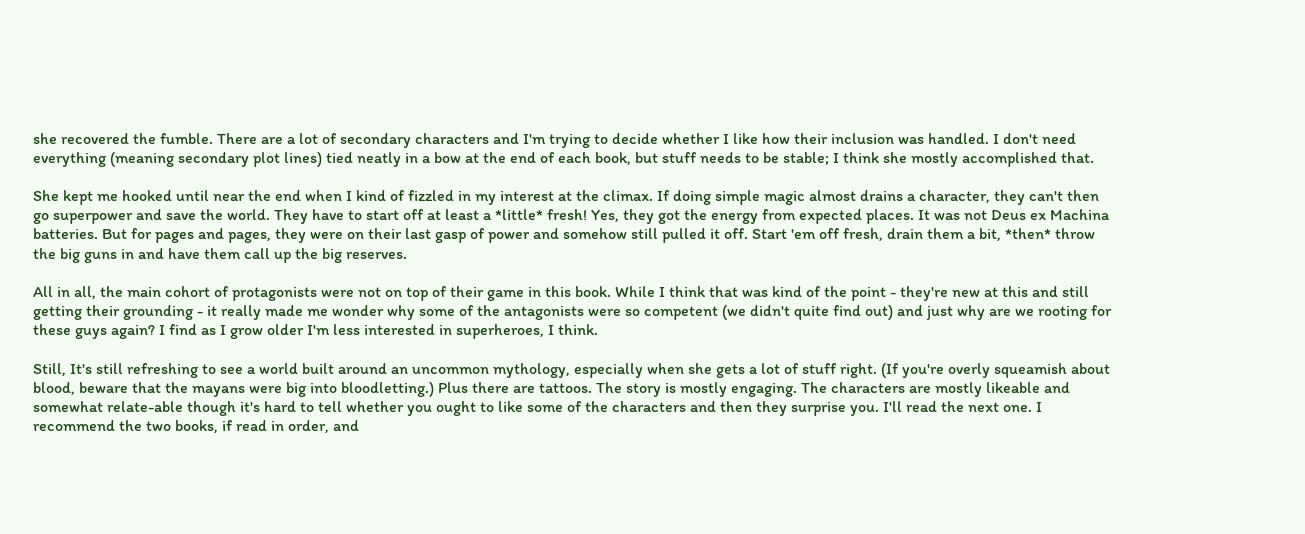she recovered the fumble. There are a lot of secondary characters and I'm trying to decide whether I like how their inclusion was handled. I don't need everything (meaning secondary plot lines) tied neatly in a bow at the end of each book, but stuff needs to be stable; I think she mostly accomplished that.

She kept me hooked until near the end when I kind of fizzled in my interest at the climax. If doing simple magic almost drains a character, they can't then go superpower and save the world. They have to start off at least a *little* fresh! Yes, they got the energy from expected places. It was not Deus ex Machina batteries. But for pages and pages, they were on their last gasp of power and somehow still pulled it off. Start 'em off fresh, drain them a bit, *then* throw the big guns in and have them call up the big reserves.

All in all, the main cohort of protagonists were not on top of their game in this book. While I think that was kind of the point - they're new at this and still getting their grounding - it really made me wonder why some of the antagonists were so competent (we didn't quite find out) and just why are we rooting for these guys again? I find as I grow older I'm less interested in superheroes, I think.

Still, It's still refreshing to see a world built around an uncommon mythology, especially when she gets a lot of stuff right. (If you're overly squeamish about blood, beware that the mayans were big into bloodletting.) Plus there are tattoos. The story is mostly engaging. The characters are mostly likeable and somewhat relate-able though it's hard to tell whether you ought to like some of the characters and then they surprise you. I'll read the next one. I recommend the two books, if read in order, and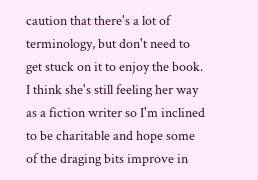caution that there's a lot of terminology, but don't need to get stuck on it to enjoy the book. I think she's still feeling her way as a fiction writer so I'm inclined to be charitable and hope some of the draging bits improve in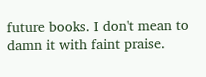future books. I don't mean to damn it with faint praise.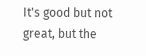It's good but not great, but the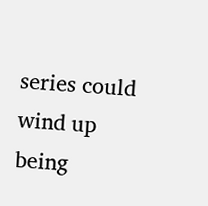series could wind up being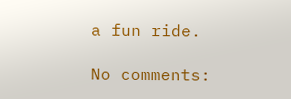a fun ride.

No comments: